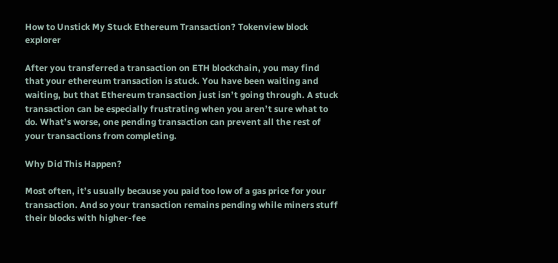How to Unstick My Stuck Ethereum Transaction? Tokenview block explorer

After you transferred a transaction on ETH blockchain, you may find that your ethereum transaction is stuck. You have been waiting and waiting, but that Ethereum transaction just isn’t going through. A stuck transaction can be especially frustrating when you aren’t sure what to do. What’s worse, one pending transaction can prevent all the rest of your transactions from completing.

Why Did This Happen?

Most often, it’s usually because you paid too low of a gas price for your transaction. And so your transaction remains pending while miners stuff their blocks with higher-fee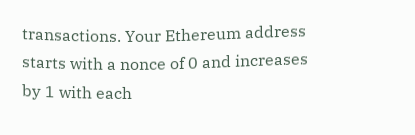transactions. Your Ethereum address starts with a nonce of 0 and increases by 1 with each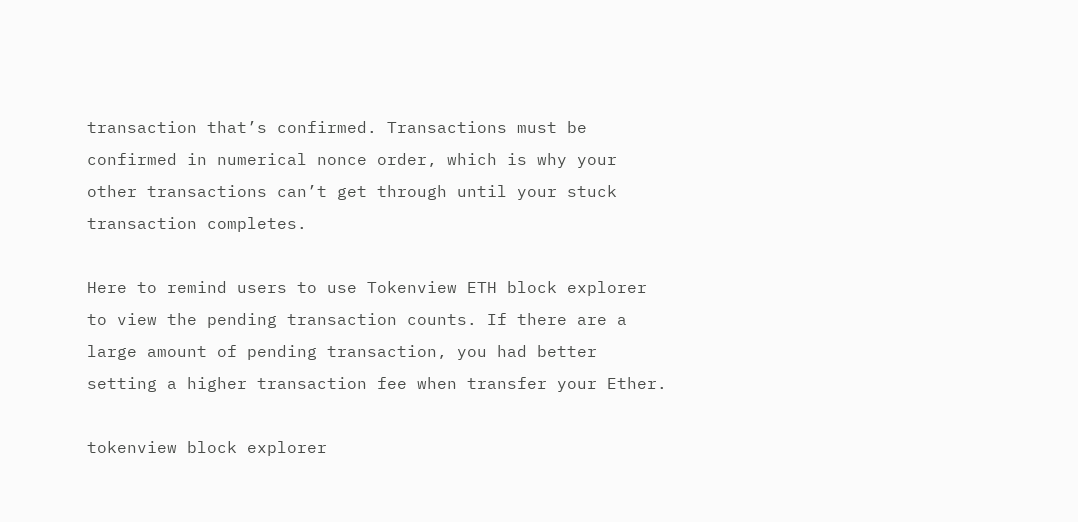transaction that’s confirmed. Transactions must be confirmed in numerical nonce order, which is why your other transactions can’t get through until your stuck transaction completes.

Here to remind users to use Tokenview ETH block explorer to view the pending transaction counts. If there are a large amount of pending transaction, you had better setting a higher transaction fee when transfer your Ether.

tokenview block explorer